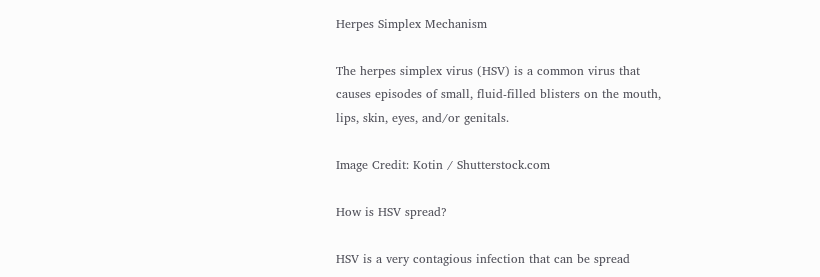Herpes Simplex Mechanism

The herpes simplex virus (HSV) is a common virus that causes episodes of small, fluid-filled blisters on the mouth, lips, skin, eyes, and/or genitals.

Image Credit: Kotin / Shutterstock.com

How is HSV spread?

HSV is a very contagious infection that can be spread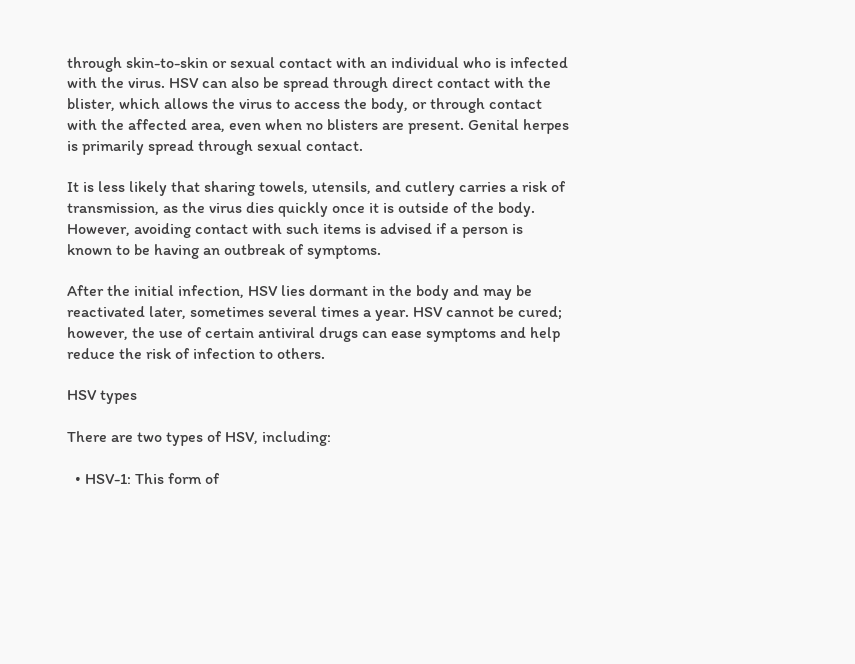through skin-to-skin or sexual contact with an individual who is infected with the virus. HSV can also be spread through direct contact with the blister, which allows the virus to access the body, or through contact with the affected area, even when no blisters are present. Genital herpes is primarily spread through sexual contact.

It is less likely that sharing towels, utensils, and cutlery carries a risk of transmission, as the virus dies quickly once it is outside of the body. However, avoiding contact with such items is advised if a person is known to be having an outbreak of symptoms.

After the initial infection, HSV lies dormant in the body and may be reactivated later, sometimes several times a year. HSV cannot be cured; however, the use of certain antiviral drugs can ease symptoms and help reduce the risk of infection to others.

HSV types

There are two types of HSV, including:

  • HSV-1: This form of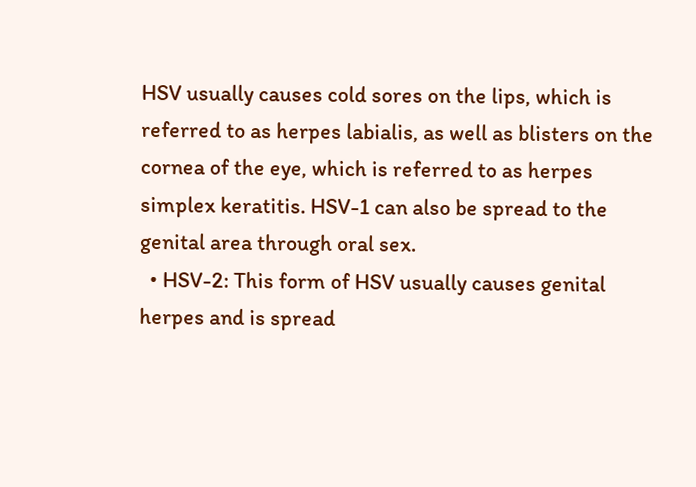HSV usually causes cold sores on the lips, which is referred to as herpes labialis, as well as blisters on the cornea of the eye, which is referred to as herpes simplex keratitis. HSV-1 can also be spread to the genital area through oral sex.
  • HSV-2: This form of HSV usually causes genital herpes and is spread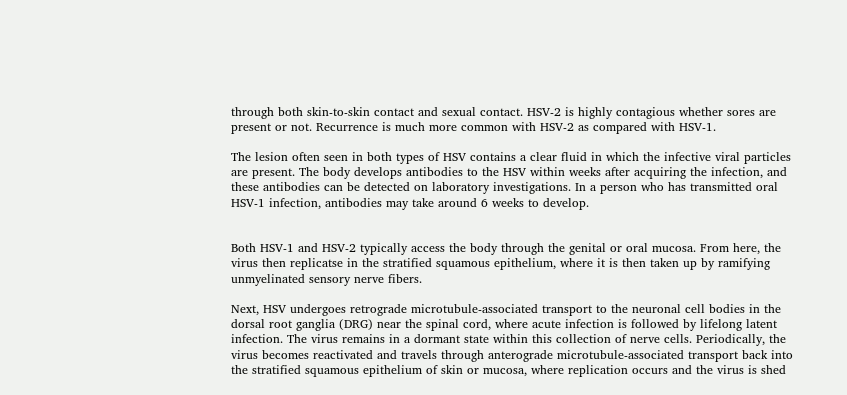through both skin-to-skin contact and sexual contact. HSV-2 is highly contagious whether sores are present or not. Recurrence is much more common with HSV-2 as compared with HSV-1.

The lesion often seen in both types of HSV contains a clear fluid in which the infective viral particles are present. The body develops antibodies to the HSV within weeks after acquiring the infection, and these antibodies can be detected on laboratory investigations. In a person who has transmitted oral HSV-1 infection, antibodies may take around 6 weeks to develop.


Both HSV-1 and HSV-2 typically access the body through the genital or oral mucosa. From here, the virus then replicatse in the stratified squamous epithelium, where it is then taken up by ramifying unmyelinated sensory nerve fibers.

Next, HSV undergoes retrograde microtubule-associated transport to the neuronal cell bodies in the dorsal root ganglia (DRG) near the spinal cord, where acute infection is followed by lifelong latent infection. The virus remains in a dormant state within this collection of nerve cells. Periodically, the virus becomes reactivated and travels through anterograde microtubule-associated transport back into the stratified squamous epithelium of skin or mucosa, where replication occurs and the virus is shed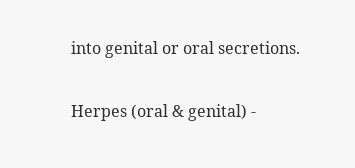into genital or oral secretions.

Herpes (oral & genital) -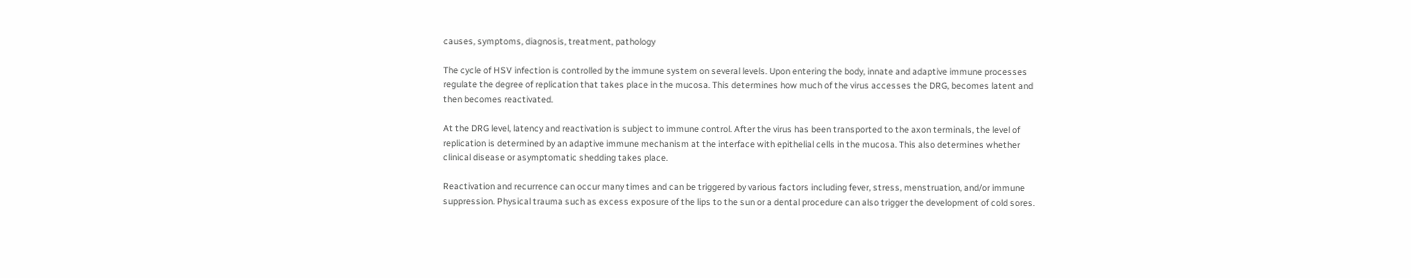causes, symptoms, diagnosis, treatment, pathology

The cycle of HSV infection is controlled by the immune system on several levels. Upon entering the body, innate and adaptive immune processes regulate the degree of replication that takes place in the mucosa. This determines how much of the virus accesses the DRG, becomes latent and then becomes reactivated.

At the DRG level, latency and reactivation is subject to immune control. After the virus has been transported to the axon terminals, the level of replication is determined by an adaptive immune mechanism at the interface with epithelial cells in the mucosa. This also determines whether clinical disease or asymptomatic shedding takes place.

Reactivation and recurrence can occur many times and can be triggered by various factors including fever, stress, menstruation, and/or immune suppression. Physical trauma such as excess exposure of the lips to the sun or a dental procedure can also trigger the development of cold sores.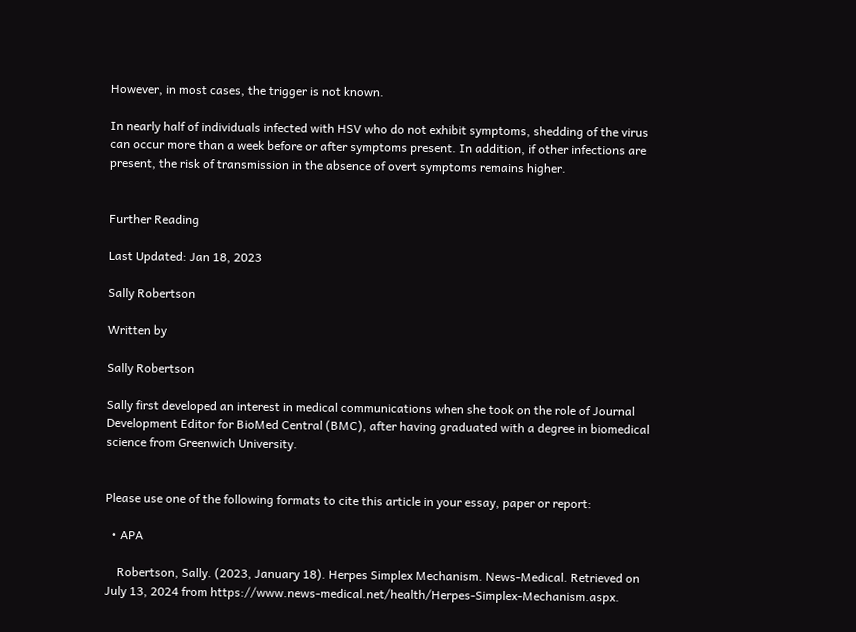However, in most cases, the trigger is not known.

In nearly half of individuals infected with HSV who do not exhibit symptoms, shedding of the virus can occur more than a week before or after symptoms present. In addition, if other infections are present, the risk of transmission in the absence of overt symptoms remains higher.


Further Reading

Last Updated: Jan 18, 2023

Sally Robertson

Written by

Sally Robertson

Sally first developed an interest in medical communications when she took on the role of Journal Development Editor for BioMed Central (BMC), after having graduated with a degree in biomedical science from Greenwich University.


Please use one of the following formats to cite this article in your essay, paper or report:

  • APA

    Robertson, Sally. (2023, January 18). Herpes Simplex Mechanism. News-Medical. Retrieved on July 13, 2024 from https://www.news-medical.net/health/Herpes-Simplex-Mechanism.aspx.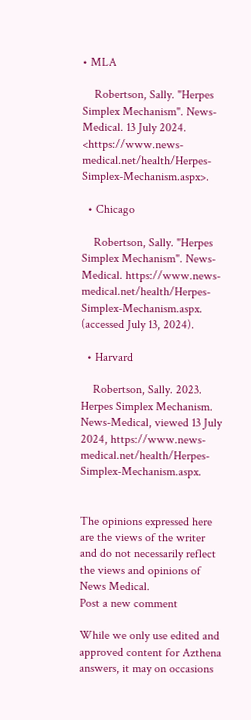• MLA

    Robertson, Sally. "Herpes Simplex Mechanism". News-Medical. 13 July 2024. <https://www.news-medical.net/health/Herpes-Simplex-Mechanism.aspx>.

  • Chicago

    Robertson, Sally. "Herpes Simplex Mechanism". News-Medical. https://www.news-medical.net/health/Herpes-Simplex-Mechanism.aspx. (accessed July 13, 2024).

  • Harvard

    Robertson, Sally. 2023. Herpes Simplex Mechanism. News-Medical, viewed 13 July 2024, https://www.news-medical.net/health/Herpes-Simplex-Mechanism.aspx.


The opinions expressed here are the views of the writer and do not necessarily reflect the views and opinions of News Medical.
Post a new comment

While we only use edited and approved content for Azthena answers, it may on occasions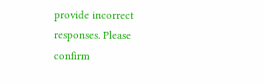provide incorrect responses. Please confirm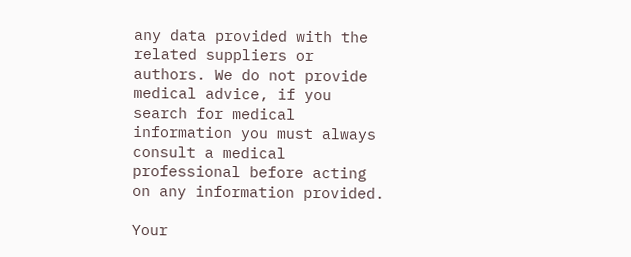any data provided with the related suppliers or authors. We do not provide medical advice, if you search for medical information you must always consult a medical professional before acting on any information provided.

Your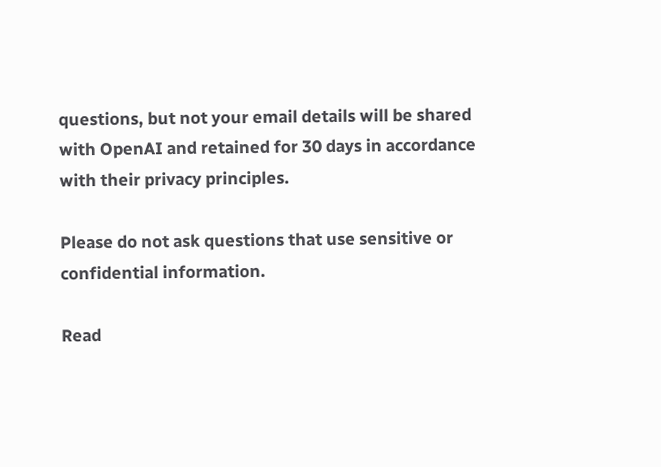questions, but not your email details will be shared with OpenAI and retained for 30 days in accordance with their privacy principles.

Please do not ask questions that use sensitive or confidential information.

Read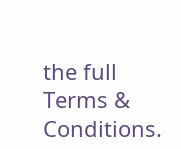the full Terms & Conditions.